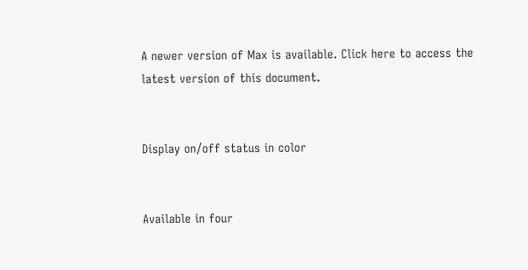A newer version of Max is available. Click here to access the latest version of this document.


Display on/off status in color


Available in four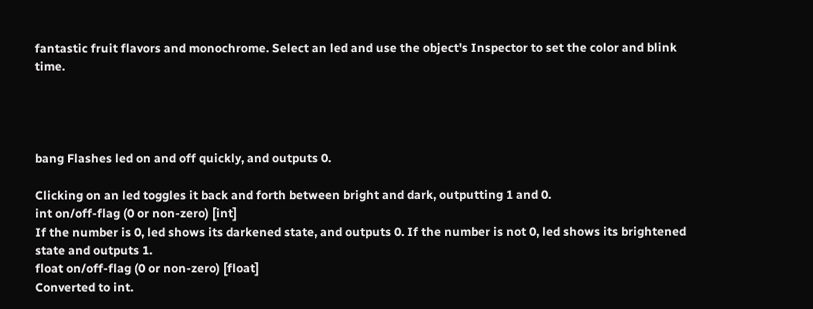fantastic fruit flavors and monochrome. Select an led and use the object's Inspector to set the color and blink time.




bang Flashes led on and off quickly, and outputs 0.

Clicking on an led toggles it back and forth between bright and dark, outputting 1 and 0.
int on/off-flag (0 or non-zero) [int]
If the number is 0, led shows its darkened state, and outputs 0. If the number is not 0, led shows its brightened state and outputs 1.
float on/off-flag (0 or non-zero) [float]
Converted to int.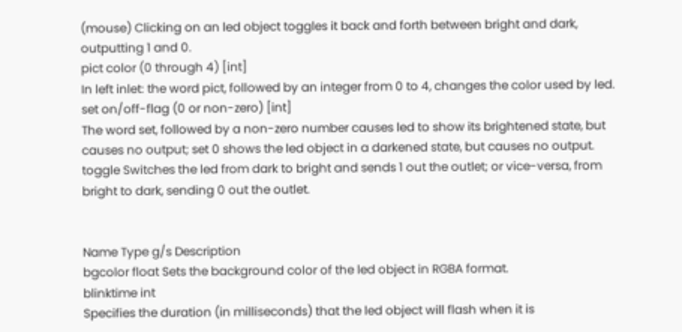(mouse) Clicking on an led object toggles it back and forth between bright and dark, outputting 1 and 0.
pict color (0 through 4) [int]
In left inlet: the word pict, followed by an integer from 0 to 4, changes the color used by led.
set on/off-flag (0 or non-zero) [int]
The word set, followed by a non-zero number causes led to show its brightened state, but causes no output; set 0 shows the led object in a darkened state, but causes no output.
toggle Switches the led from dark to bright and sends 1 out the outlet; or vice-versa, from bright to dark, sending 0 out the outlet.


Name Type g/s Description
bgcolor float Sets the background color of the led object in RGBA format.
blinktime int
Specifies the duration (in milliseconds) that the led object will flash when it is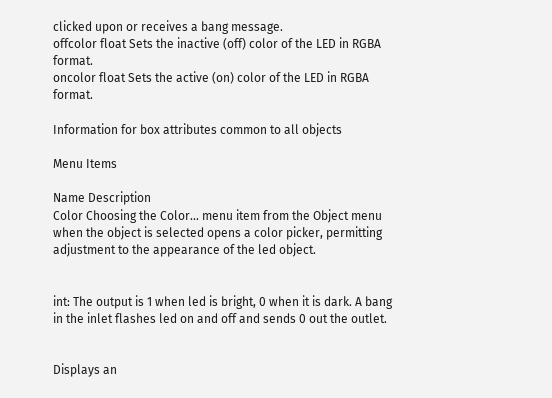clicked upon or receives a bang message.
offcolor float Sets the inactive (off) color of the LED in RGBA format.
oncolor float Sets the active (on) color of the LED in RGBA format.

Information for box attributes common to all objects

Menu Items

Name Description
Color Choosing the Color... menu item from the Object menu when the object is selected opens a color picker, permitting adjustment to the appearance of the led object.


int: The output is 1 when led is bright, 0 when it is dark. A bang in the inlet flashes led on and off and sends 0 out the outlet.


Displays an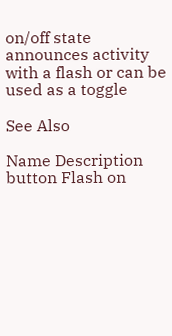on/off state announces activity with a flash or can be used as a toggle

See Also

Name Description
button Flash on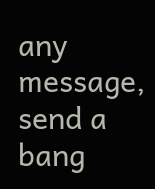any message, send a bang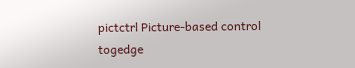pictctrl Picture-based control
togedge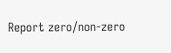Report zero/non-zero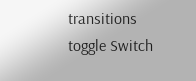transitions
toggle Switch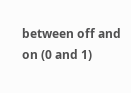between off and on (0 and 1)